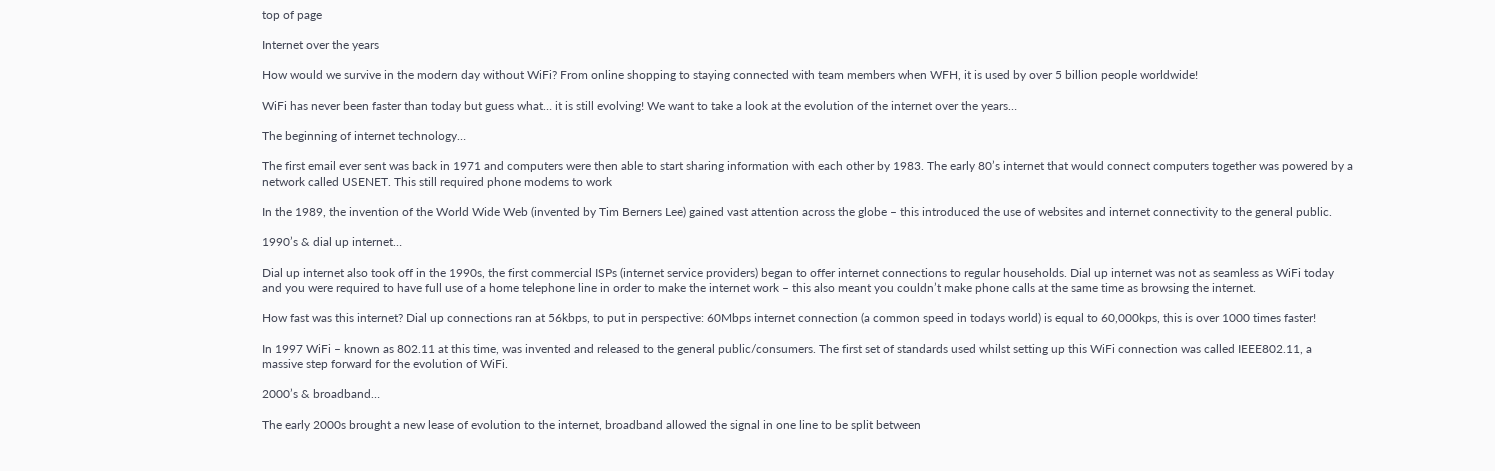top of page

Internet over the years

How would we survive in the modern day without WiFi? From online shopping to staying connected with team members when WFH, it is used by over 5 billion people worldwide!

WiFi has never been faster than today but guess what… it is still evolving! We want to take a look at the evolution of the internet over the years…

The beginning of internet technology…

The first email ever sent was back in 1971 and computers were then able to start sharing information with each other by 1983. The early 80’s internet that would connect computers together was powered by a network called USENET. This still required phone modems to work

In the 1989, the invention of the World Wide Web (invented by Tim Berners Lee) gained vast attention across the globe – this introduced the use of websites and internet connectivity to the general public.

1990’s & dial up internet…

Dial up internet also took off in the 1990s, the first commercial ISPs (internet service providers) began to offer internet connections to regular households. Dial up internet was not as seamless as WiFi today and you were required to have full use of a home telephone line in order to make the internet work – this also meant you couldn’t make phone calls at the same time as browsing the internet.

How fast was this internet? Dial up connections ran at 56kbps, to put in perspective: 60Mbps internet connection (a common speed in todays world) is equal to 60,000kps, this is over 1000 times faster!

In 1997 WiFi – known as 802.11 at this time, was invented and released to the general public/consumers. The first set of standards used whilst setting up this WiFi connection was called IEEE802.11, a massive step forward for the evolution of WiFi.

2000’s & broadband…

The early 2000s brought a new lease of evolution to the internet, broadband allowed the signal in one line to be split between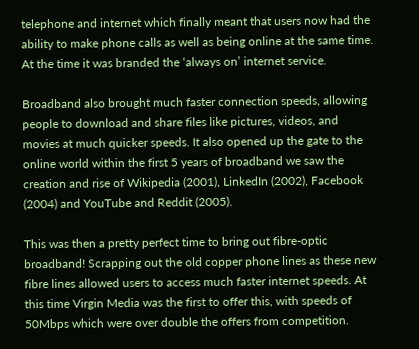telephone and internet which finally meant that users now had the ability to make phone calls as well as being online at the same time. At the time it was branded the ‘always on’ internet service.

Broadband also brought much faster connection speeds, allowing people to download and share files like pictures, videos, and movies at much quicker speeds. It also opened up the gate to the online world within the first 5 years of broadband we saw the creation and rise of Wikipedia (2001), LinkedIn (2002), Facebook (2004) and YouTube and Reddit (2005).

This was then a pretty perfect time to bring out fibre-optic broadband! Scrapping out the old copper phone lines as these new fibre lines allowed users to access much faster internet speeds. At this time Virgin Media was the first to offer this, with speeds of 50Mbps which were over double the offers from competition.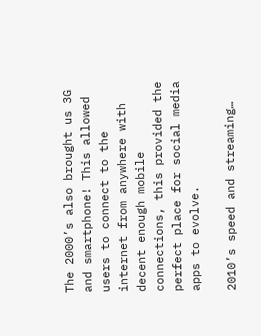The 2000’s also brought us 3G and smartphone! This allowed users to connect to the internet from anywhere with decent enough mobile connections, this provided the perfect place for social media apps to evolve.

2010’s speed and streaming…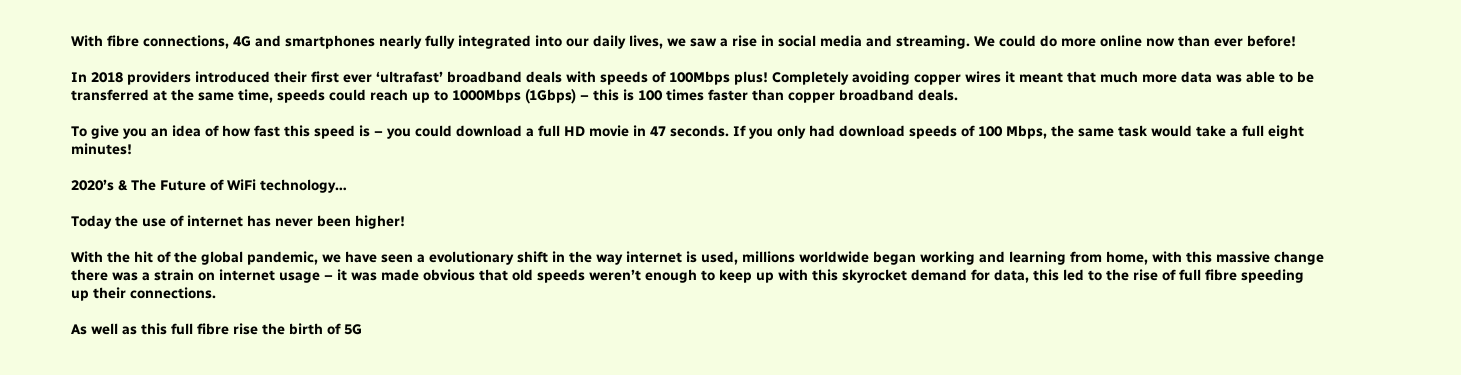With fibre connections, 4G and smartphones nearly fully integrated into our daily lives, we saw a rise in social media and streaming. We could do more online now than ever before!

In 2018 providers introduced their first ever ‘ultrafast’ broadband deals with speeds of 100Mbps plus! Completely avoiding copper wires it meant that much more data was able to be transferred at the same time, speeds could reach up to 1000Mbps (1Gbps) – this is 100 times faster than copper broadband deals.

To give you an idea of how fast this speed is – you could download a full HD movie in 47 seconds. If you only had download speeds of 100 Mbps, the same task would take a full eight minutes!

2020’s & The Future of WiFi technology…

Today the use of internet has never been higher!

With the hit of the global pandemic, we have seen a evolutionary shift in the way internet is used, millions worldwide began working and learning from home, with this massive change there was a strain on internet usage – it was made obvious that old speeds weren’t enough to keep up with this skyrocket demand for data, this led to the rise of full fibre speeding up their connections.

As well as this full fibre rise the birth of 5G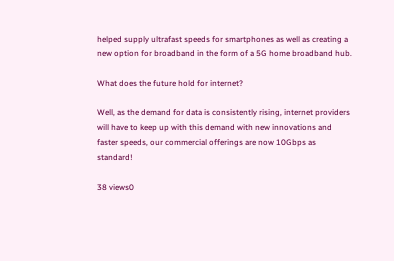helped supply ultrafast speeds for smartphones as well as creating a new option for broadband in the form of a 5G home broadband hub.

What does the future hold for internet?

Well, as the demand for data is consistently rising, internet providers will have to keep up with this demand with new innovations and faster speeds, our commercial offerings are now 10Gbps as standard!

38 views0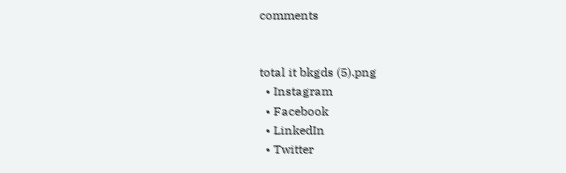comments


total it bkgds (5).png
  • Instagram
  • Facebook
  • LinkedIn
  • Twitter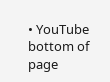• YouTube
bottom of page